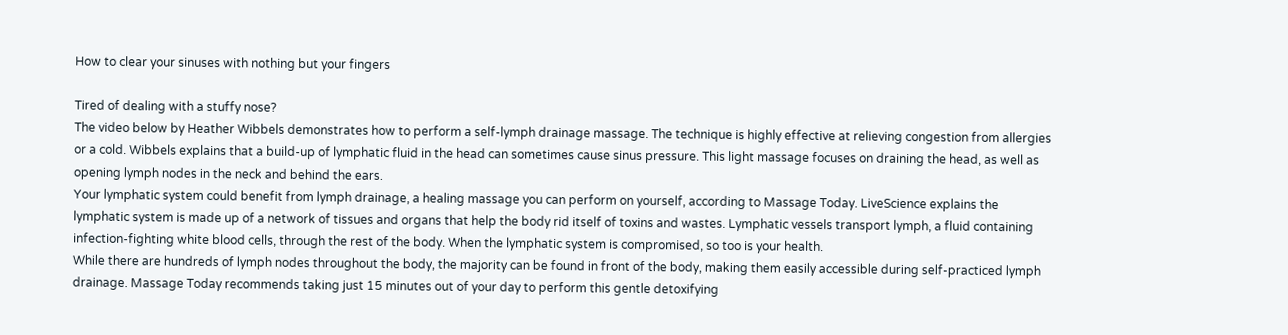How to clear your sinuses with nothing but your fingers

Tired of dealing with a stuffy nose?
The video below by Heather Wibbels demonstrates how to perform a self-lymph drainage massage. The technique is highly effective at relieving congestion from allergies or a cold. Wibbels explains that a build-up of lymphatic fluid in the head can sometimes cause sinus pressure. This light massage focuses on draining the head, as well as opening lymph nodes in the neck and behind the ears.
Your lymphatic system could benefit from lymph drainage, a healing massage you can perform on yourself, according to Massage Today. LiveScience explains the lymphatic system is made up of a network of tissues and organs that help the body rid itself of toxins and wastes. Lymphatic vessels transport lymph, a fluid containing infection-fighting white blood cells, through the rest of the body. When the lymphatic system is compromised, so too is your health.
While there are hundreds of lymph nodes throughout the body, the majority can be found in front of the body, making them easily accessible during self-practiced lymph drainage. Massage Today recommends taking just 15 minutes out of your day to perform this gentle detoxifying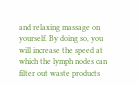and relaxing massage on yourself. By doing so, you will increase the speed at which the lymph nodes can filter out waste products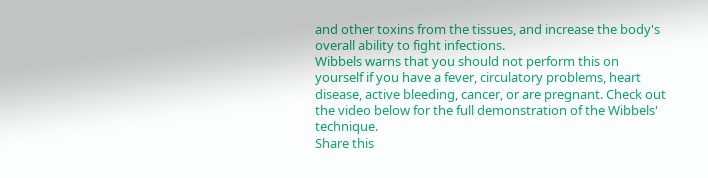and other toxins from the tissues, and increase the body's overall ability to fight infections.
Wibbels warns that you should not perform this on yourself if you have a fever, circulatory problems, heart disease, active bleeding, cancer, or are pregnant. Check out the video below for the full demonstration of the Wibbels' technique.
Share this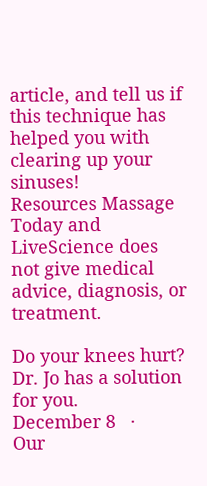article, and tell us if this technique has helped you with clearing up your sinuses!
Resources Massage Today and LiveScience does not give medical advice, diagnosis, or treatment.

Do your knees hurt? Dr. Jo has a solution for you.
December 8   ·
Our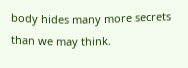body hides many more secrets than we may think.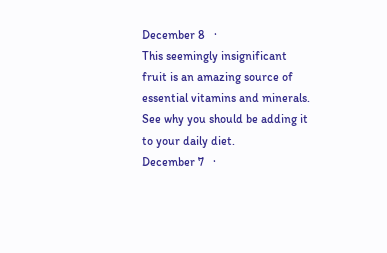December 8   ·
This seemingly insignificant fruit is an amazing source of essential vitamins and minerals. See why you should be adding it to your daily diet.
December 7   ·